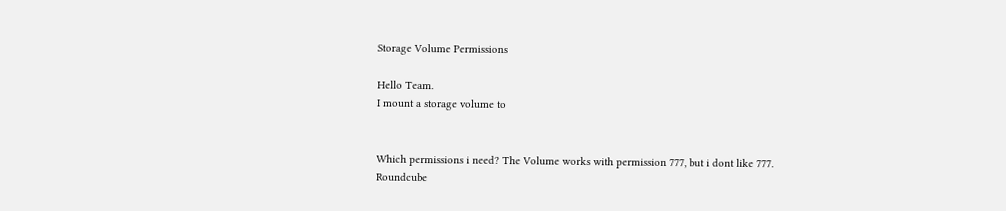Storage Volume Permissions

Hello Team.
I mount a storage volume to


Which permissions i need? The Volume works with permission 777, but i dont like 777.
Roundcube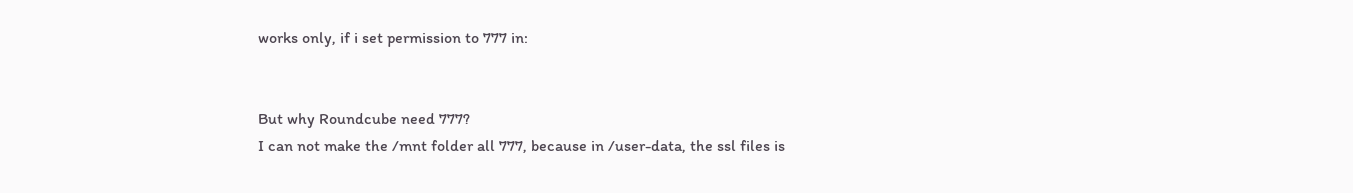works only, if i set permission to 777 in:


But why Roundcube need 777?
I can not make the /mnt folder all 777, because in /user-data, the ssl files is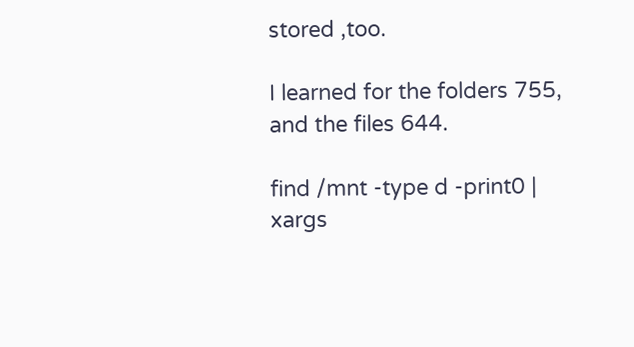stored ,too.

I learned for the folders 755, and the files 644.

find /mnt -type d -print0 | xargs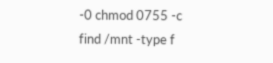-0 chmod 0755 -c
find /mnt -type f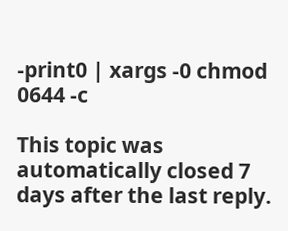-print0 | xargs -0 chmod 0644 -c

This topic was automatically closed 7 days after the last reply.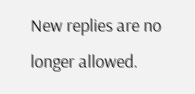New replies are no longer allowed.